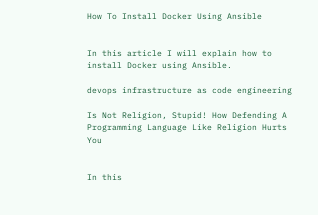How To Install Docker Using Ansible


In this article I will explain how to install Docker using Ansible.

devops infrastructure as code engineering

Is Not Religion, Stupid! How Defending A Programming Language Like Religion Hurts You


In this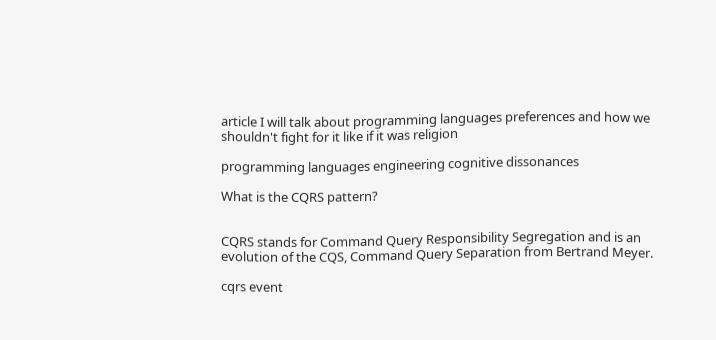article I will talk about programming languages preferences and how we shouldn't fight for it like if it was religion

programming languages engineering cognitive dissonances

What is the CQRS pattern?


CQRS stands for Command Query Responsibility Segregation and is an evolution of the CQS, Command Query Separation from Bertrand Meyer.

cqrs event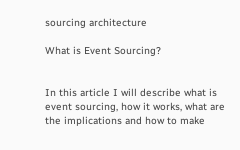sourcing architecture

What is Event Sourcing?


In this article I will describe what is event sourcing, how it works, what are the implications and how to make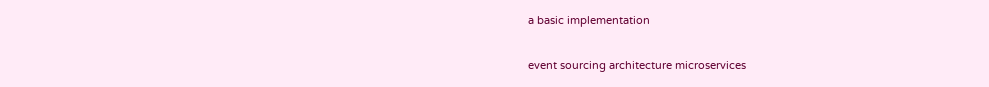a basic implementation

event sourcing architecture microservices